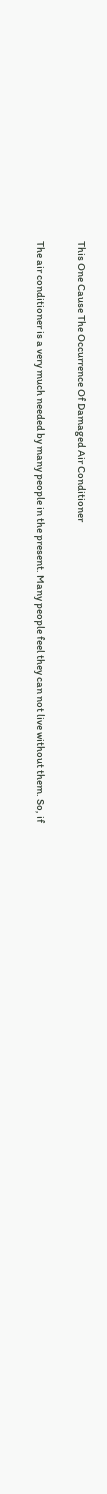This One Cause The Occurrence Of Damaged Air Conditioner

The air conditioner is a very much needed by many people in the present. Many people feel they can not live without them. So, if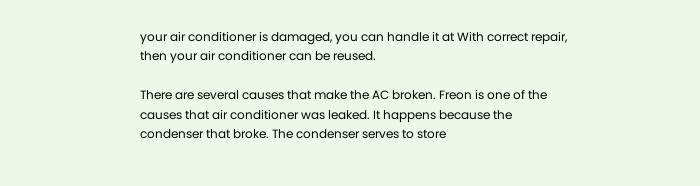your air conditioner is damaged, you can handle it at With correct repair, then your air conditioner can be reused.

There are several causes that make the AC broken. Freon is one of the causes that air conditioner was leaked. It happens because the condenser that broke. The condenser serves to store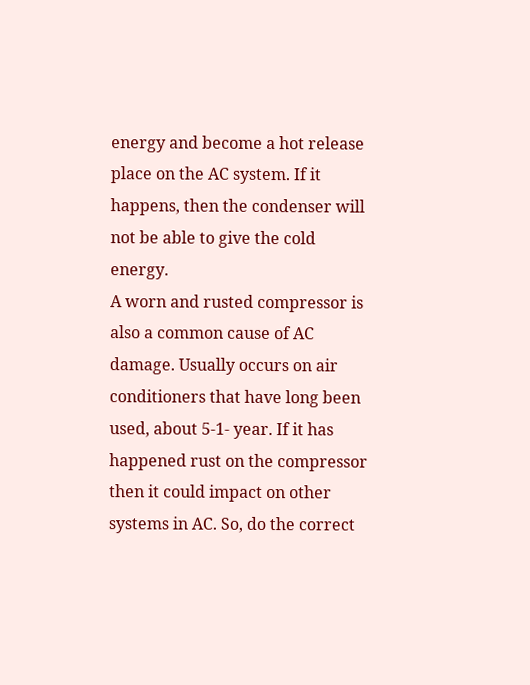energy and become a hot release place on the AC system. If it happens, then the condenser will not be able to give the cold energy.
A worn and rusted compressor is also a common cause of AC damage. Usually occurs on air conditioners that have long been used, about 5-1- year. If it has happened rust on the compressor then it could impact on other systems in AC. So, do the correct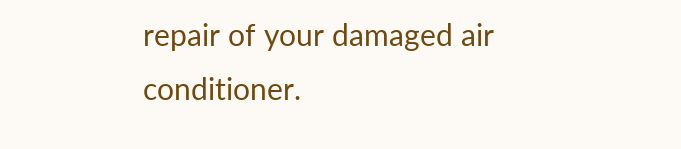repair of your damaged air conditioner.